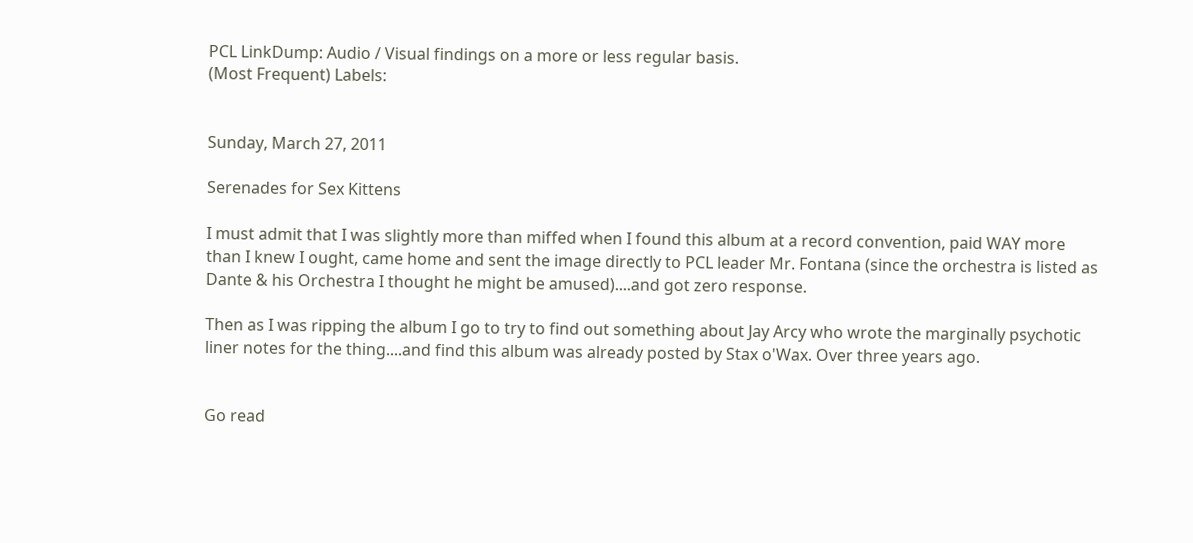PCL LinkDump: Audio / Visual findings on a more or less regular basis.
(Most Frequent) Labels:


Sunday, March 27, 2011

Serenades for Sex Kittens

I must admit that I was slightly more than miffed when I found this album at a record convention, paid WAY more than I knew I ought, came home and sent the image directly to PCL leader Mr. Fontana (since the orchestra is listed as Dante & his Orchestra I thought he might be amused)....and got zero response.

Then as I was ripping the album I go to try to find out something about Jay Arcy who wrote the marginally psychotic liner notes for the thing....and find this album was already posted by Stax o'Wax. Over three years ago.


Go read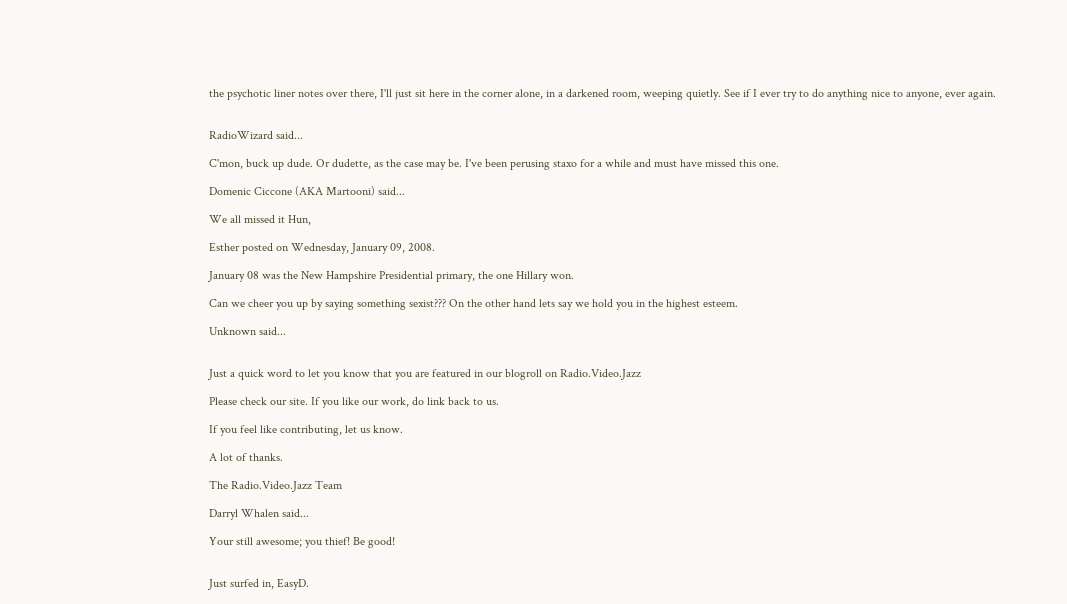the psychotic liner notes over there, I'll just sit here in the corner alone, in a darkened room, weeping quietly. See if I ever try to do anything nice to anyone, ever again.


RadioWizard said...

C'mon, buck up dude. Or dudette, as the case may be. I've been perusing staxo for a while and must have missed this one.

Domenic Ciccone (AKA Martooni) said...

We all missed it Hun,

Esther posted on Wednesday, January 09, 2008.

January 08 was the New Hampshire Presidential primary, the one Hillary won.

Can we cheer you up by saying something sexist??? On the other hand lets say we hold you in the highest esteem.

Unknown said...


Just a quick word to let you know that you are featured in our blogroll on Radio.Video.Jazz

Please check our site. If you like our work, do link back to us.

If you feel like contributing, let us know.

A lot of thanks.

The Radio.Video.Jazz Team

Darryl Whalen said...

Your still awesome; you thief! Be good!


Just surfed in, EasyD.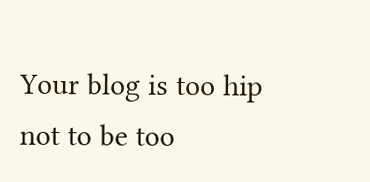Your blog is too hip not to be too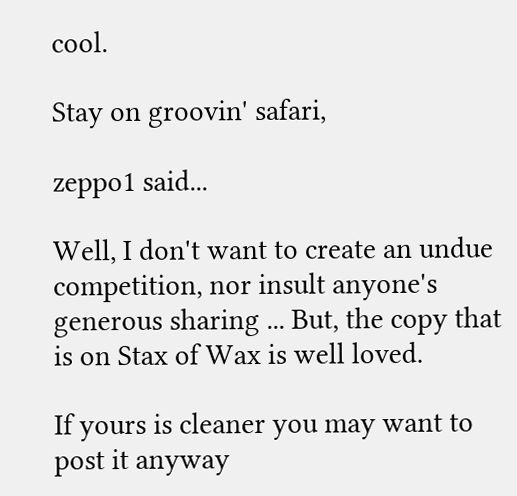cool.

Stay on groovin' safari,

zeppo1 said...

Well, I don't want to create an undue competition, nor insult anyone's generous sharing ... But, the copy that is on Stax of Wax is well loved.

If yours is cleaner you may want to post it anyway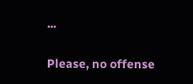...

Please, no offense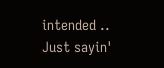intended .. Just sayin'